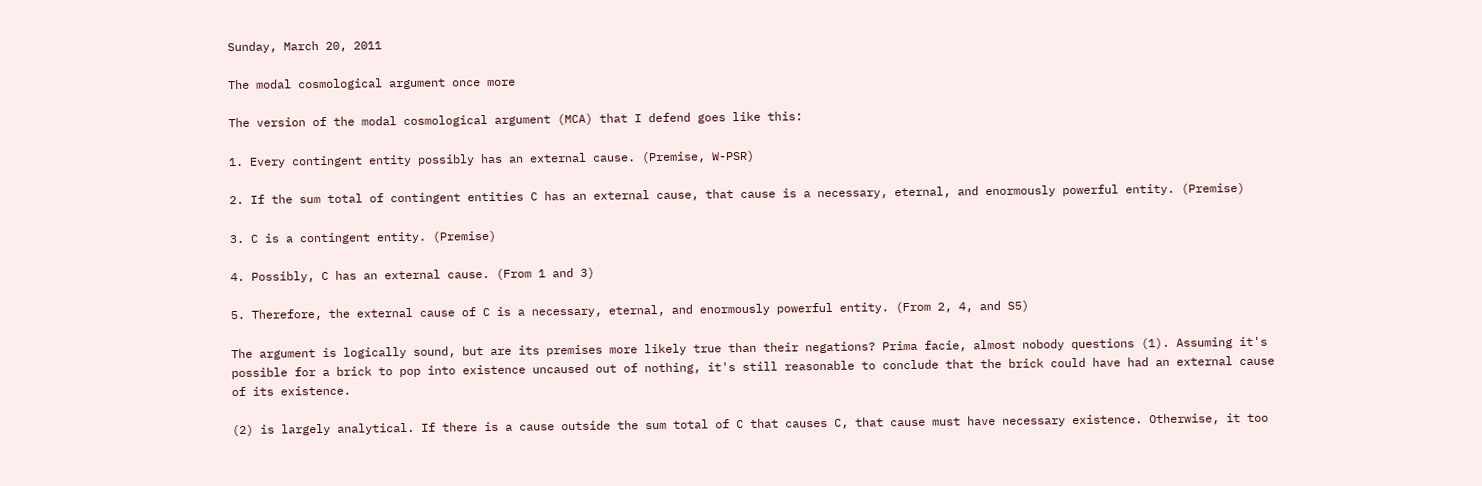Sunday, March 20, 2011

The modal cosmological argument once more

The version of the modal cosmological argument (MCA) that I defend goes like this:

1. Every contingent entity possibly has an external cause. (Premise, W-PSR)

2. If the sum total of contingent entities C has an external cause, that cause is a necessary, eternal, and enormously powerful entity. (Premise)

3. C is a contingent entity. (Premise)

4. Possibly, C has an external cause. (From 1 and 3)

5. Therefore, the external cause of C is a necessary, eternal, and enormously powerful entity. (From 2, 4, and S5)

The argument is logically sound, but are its premises more likely true than their negations? Prima facie, almost nobody questions (1). Assuming it's possible for a brick to pop into existence uncaused out of nothing, it's still reasonable to conclude that the brick could have had an external cause of its existence.

(2) is largely analytical. If there is a cause outside the sum total of C that causes C, that cause must have necessary existence. Otherwise, it too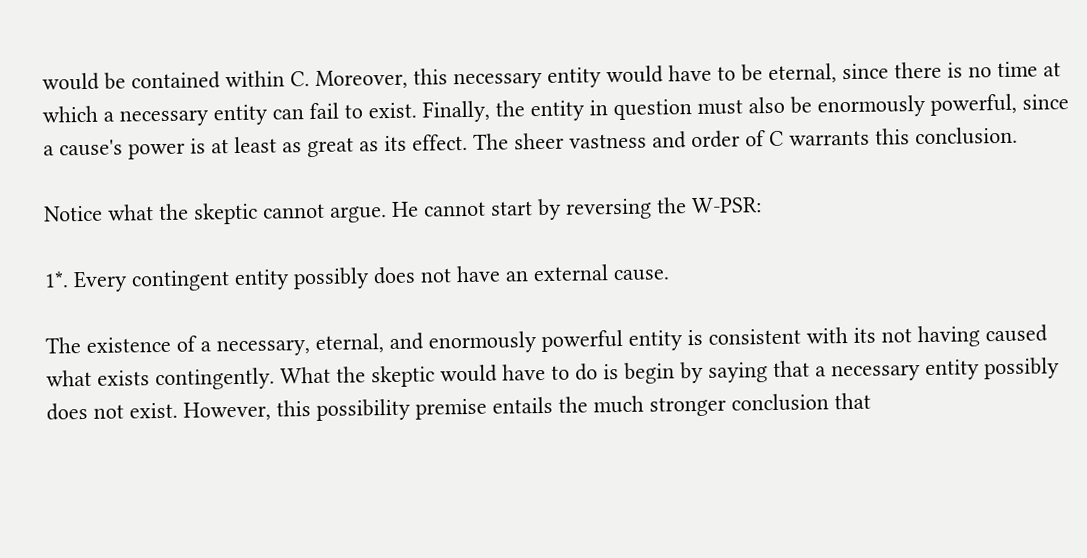would be contained within C. Moreover, this necessary entity would have to be eternal, since there is no time at which a necessary entity can fail to exist. Finally, the entity in question must also be enormously powerful, since a cause's power is at least as great as its effect. The sheer vastness and order of C warrants this conclusion.

Notice what the skeptic cannot argue. He cannot start by reversing the W-PSR:

1*. Every contingent entity possibly does not have an external cause.

The existence of a necessary, eternal, and enormously powerful entity is consistent with its not having caused what exists contingently. What the skeptic would have to do is begin by saying that a necessary entity possibly does not exist. However, this possibility premise entails the much stronger conclusion that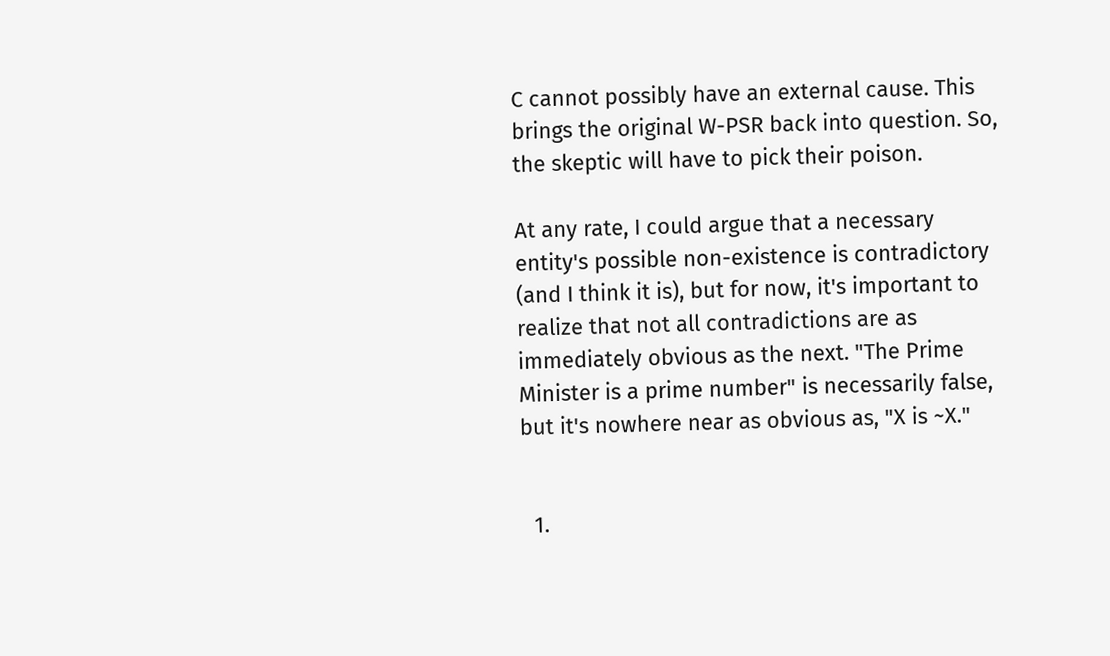C cannot possibly have an external cause. This brings the original W-PSR back into question. So, the skeptic will have to pick their poison.

At any rate, I could argue that a necessary entity's possible non-existence is contradictory (and I think it is), but for now, it's important to realize that not all contradictions are as immediately obvious as the next. "The Prime Minister is a prime number" is necessarily false, but it's nowhere near as obvious as, "X is ~X."


  1.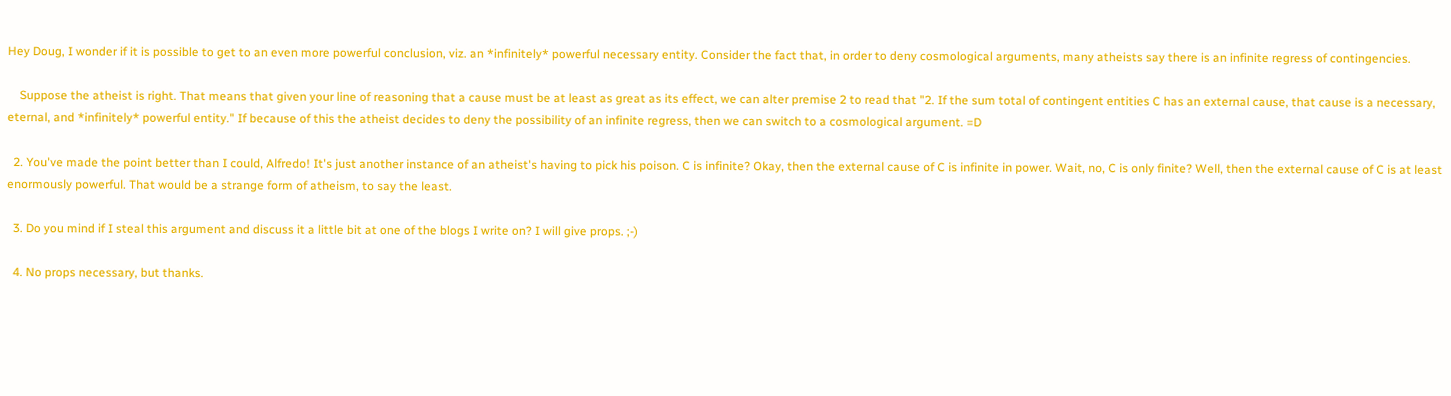Hey Doug, I wonder if it is possible to get to an even more powerful conclusion, viz. an *infinitely* powerful necessary entity. Consider the fact that, in order to deny cosmological arguments, many atheists say there is an infinite regress of contingencies.

    Suppose the atheist is right. That means that given your line of reasoning that a cause must be at least as great as its effect, we can alter premise 2 to read that "2. If the sum total of contingent entities C has an external cause, that cause is a necessary, eternal, and *infinitely* powerful entity." If because of this the atheist decides to deny the possibility of an infinite regress, then we can switch to a cosmological argument. =D

  2. You've made the point better than I could, Alfredo! It's just another instance of an atheist's having to pick his poison. C is infinite? Okay, then the external cause of C is infinite in power. Wait, no, C is only finite? Well, then the external cause of C is at least enormously powerful. That would be a strange form of atheism, to say the least.

  3. Do you mind if I steal this argument and discuss it a little bit at one of the blogs I write on? I will give props. ;-)

  4. No props necessary, but thanks.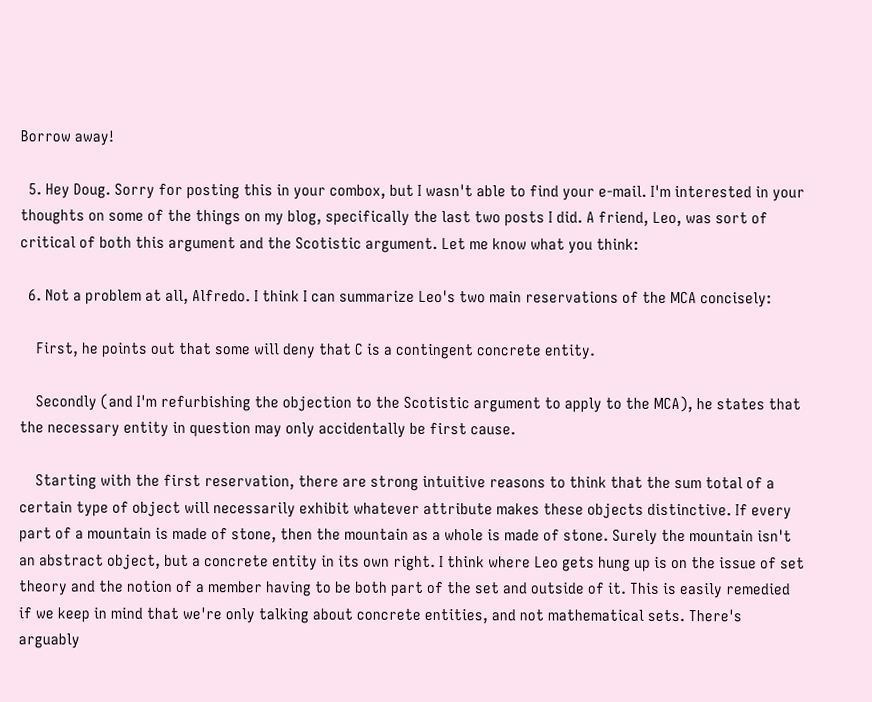Borrow away!

  5. Hey Doug. Sorry for posting this in your combox, but I wasn't able to find your e-mail. I'm interested in your thoughts on some of the things on my blog, specifically the last two posts I did. A friend, Leo, was sort of critical of both this argument and the Scotistic argument. Let me know what you think:

  6. Not a problem at all, Alfredo. I think I can summarize Leo's two main reservations of the MCA concisely:

    First, he points out that some will deny that C is a contingent concrete entity.

    Secondly (and I'm refurbishing the objection to the Scotistic argument to apply to the MCA), he states that the necessary entity in question may only accidentally be first cause.

    Starting with the first reservation, there are strong intuitive reasons to think that the sum total of a certain type of object will necessarily exhibit whatever attribute makes these objects distinctive. If every part of a mountain is made of stone, then the mountain as a whole is made of stone. Surely the mountain isn't an abstract object, but a concrete entity in its own right. I think where Leo gets hung up is on the issue of set theory and the notion of a member having to be both part of the set and outside of it. This is easily remedied if we keep in mind that we're only talking about concrete entities, and not mathematical sets. There's arguably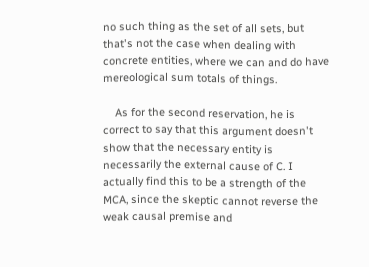no such thing as the set of all sets, but that's not the case when dealing with concrete entities, where we can and do have mereological sum totals of things.

    As for the second reservation, he is correct to say that this argument doesn't show that the necessary entity is necessarily the external cause of C. I actually find this to be a strength of the MCA, since the skeptic cannot reverse the weak causal premise and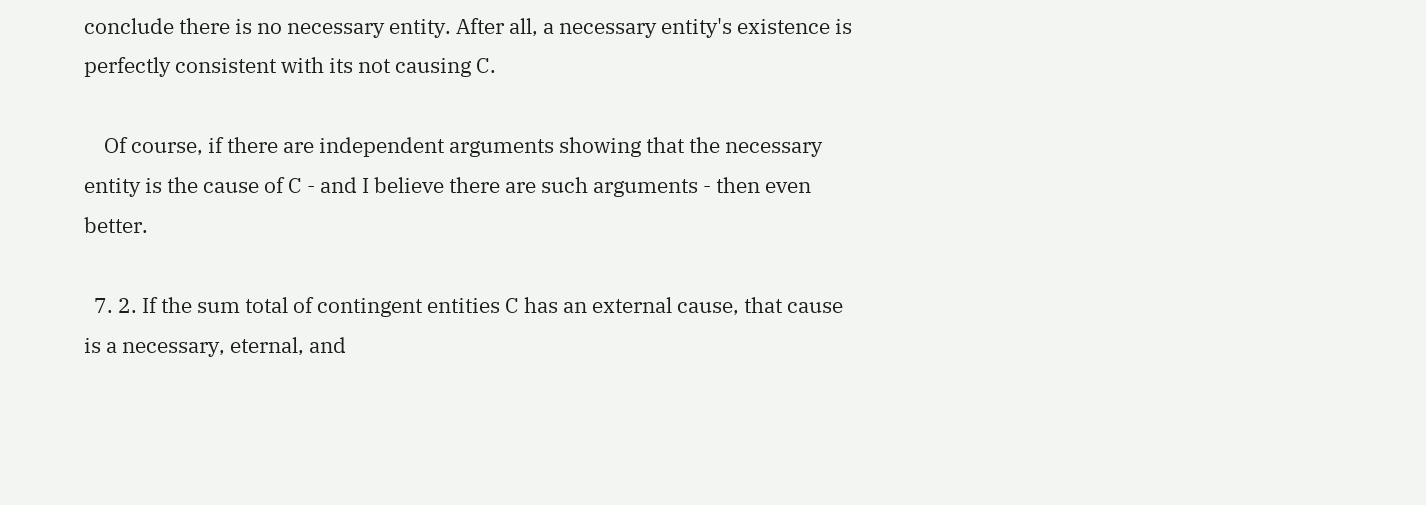conclude there is no necessary entity. After all, a necessary entity's existence is perfectly consistent with its not causing C.

    Of course, if there are independent arguments showing that the necessary entity is the cause of C - and I believe there are such arguments - then even better.

  7. 2. If the sum total of contingent entities C has an external cause, that cause is a necessary, eternal, and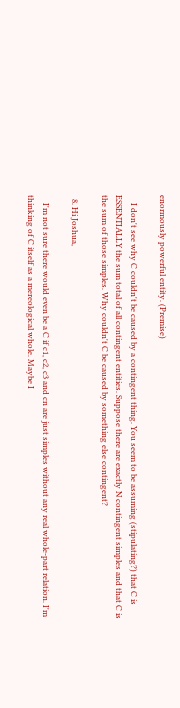enormously powerful entity. (Premise)

    I don't see why C couldn't be caused by a contingent thing. You seem to be assuming (stipulating?) that C is ESSENTIALLY the sum total of all contingent entities. Suppose there are exactly N contingent simples and that C is the sum of those simples. Why couldn't C be caused by something else contingent?

  8. Hi Joshua,

    I'm not sure there would even be a C if c1, c2, c3 and cn are just simples without any real whole-part relation. I'm thinking of C itself as a mereological whole. Maybe I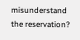misunderstand the reservation?